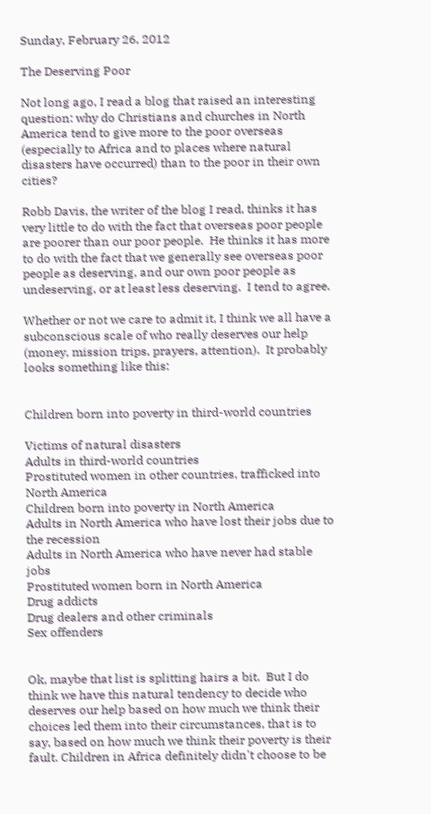Sunday, February 26, 2012

The Deserving Poor

Not long ago, I read a blog that raised an interesting question: why do Christians and churches in North America tend to give more to the poor overseas (especially to Africa and to places where natural disasters have occurred) than to the poor in their own cities?

Robb Davis, the writer of the blog I read, thinks it has very little to do with the fact that overseas poor people are poorer than our poor people.  He thinks it has more to do with the fact that we generally see overseas poor people as deserving, and our own poor people as undeserving, or at least less deserving.  I tend to agree.

Whether or not we care to admit it, I think we all have a subconscious scale of who really deserves our help (money, mission trips, prayers, attention).  It probably looks something like this:


Children born into poverty in third-world countries

Victims of natural disasters
Adults in third-world countries
Prostituted women in other countries, trafficked into North America
Children born into poverty in North America
Adults in North America who have lost their jobs due to the recession
Adults in North America who have never had stable jobs
Prostituted women born in North America
Drug addicts
Drug dealers and other criminals
Sex offenders


Ok, maybe that list is splitting hairs a bit.  But I do think we have this natural tendency to decide who deserves our help based on how much we think their choices led them into their circumstances, that is to say, based on how much we think their poverty is their fault. Children in Africa definitely didn't choose to be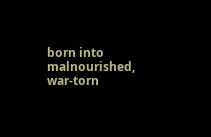born into malnourished, war-torn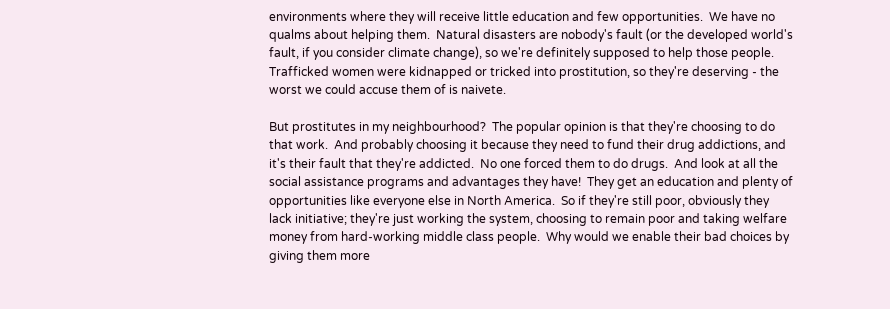environments where they will receive little education and few opportunities.  We have no qualms about helping them.  Natural disasters are nobody's fault (or the developed world's fault, if you consider climate change), so we're definitely supposed to help those people.  Trafficked women were kidnapped or tricked into prostitution, so they're deserving - the worst we could accuse them of is naivete.

But prostitutes in my neighbourhood?  The popular opinion is that they're choosing to do that work.  And probably choosing it because they need to fund their drug addictions, and it's their fault that they're addicted.  No one forced them to do drugs.  And look at all the social assistance programs and advantages they have!  They get an education and plenty of opportunities like everyone else in North America.  So if they're still poor, obviously they lack initiative; they're just working the system, choosing to remain poor and taking welfare money from hard-working middle class people.  Why would we enable their bad choices by giving them more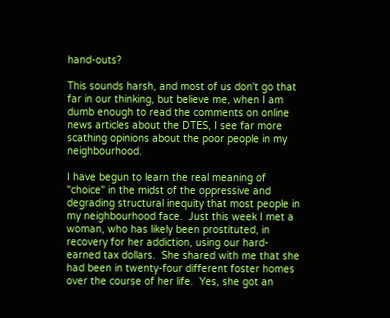hand-outs?

This sounds harsh, and most of us don't go that far in our thinking, but believe me, when I am dumb enough to read the comments on online news articles about the DTES, I see far more scathing opinions about the poor people in my neighbourhood.

I have begun to learn the real meaning of "choice" in the midst of the oppressive and degrading structural inequity that most people in my neighbourhood face.  Just this week I met a woman, who has likely been prostituted, in recovery for her addiction, using our hard-earned tax dollars.  She shared with me that she had been in twenty-four different foster homes over the course of her life.  Yes, she got an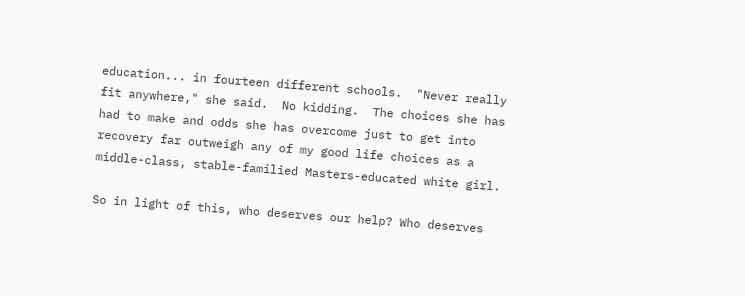education... in fourteen different schools.  "Never really fit anywhere," she said.  No kidding.  The choices she has had to make and odds she has overcome just to get into recovery far outweigh any of my good life choices as a middle-class, stable-familied Masters-educated white girl.

So in light of this, who deserves our help? Who deserves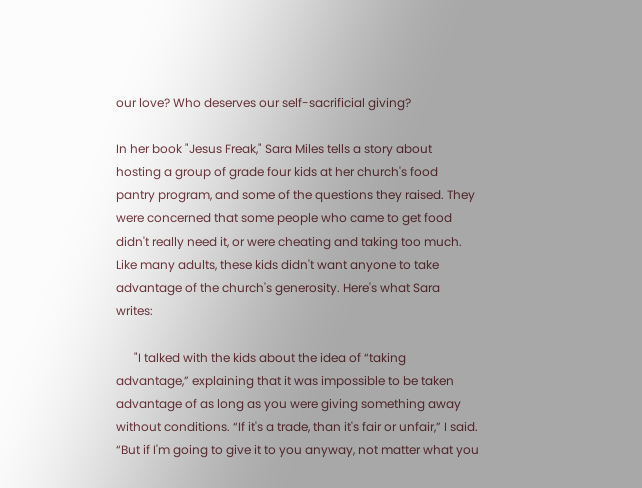our love? Who deserves our self-sacrificial giving?

In her book "Jesus Freak," Sara Miles tells a story about hosting a group of grade four kids at her church's food pantry program, and some of the questions they raised. They were concerned that some people who came to get food didn't really need it, or were cheating and taking too much. Like many adults, these kids didn't want anyone to take advantage of the church's generosity. Here's what Sara writes:

      "I talked with the kids about the idea of “taking advantage,” explaining that it was impossible to be taken advantage of as long as you were giving something away without conditions. “If it's a trade, than it's fair or unfair,” I said. “But if I'm going to give it to you anyway, not matter what you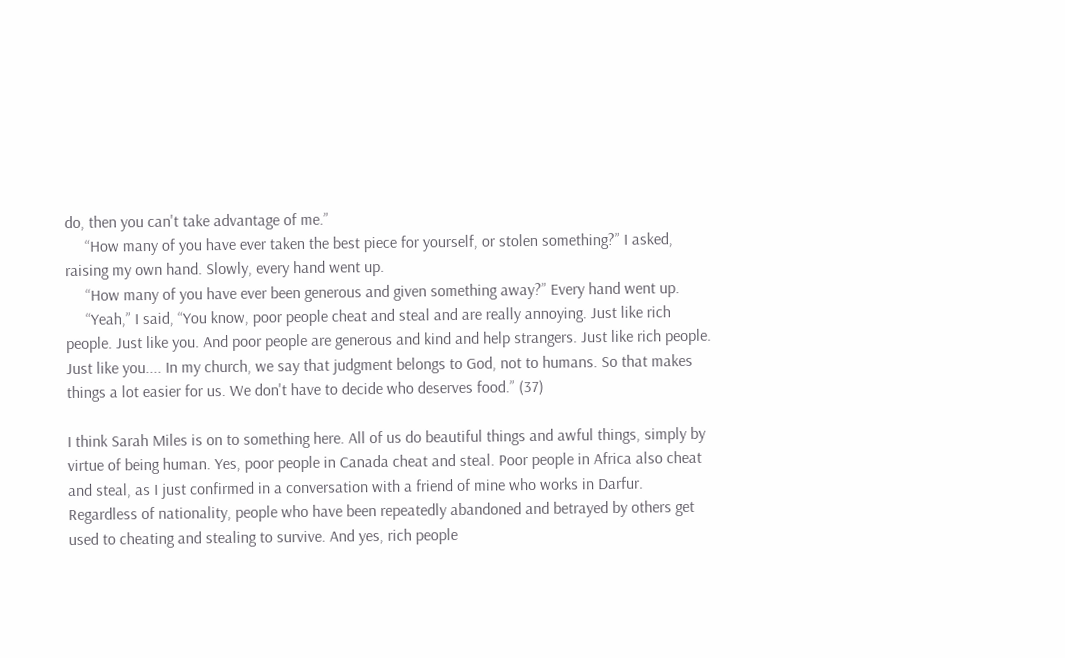do, then you can't take advantage of me.”
     “How many of you have ever taken the best piece for yourself, or stolen something?” I asked, raising my own hand. Slowly, every hand went up.
     “How many of you have ever been generous and given something away?” Every hand went up.
     “Yeah,” I said, “You know, poor people cheat and steal and are really annoying. Just like rich people. Just like you. And poor people are generous and kind and help strangers. Just like rich people. Just like you.... In my church, we say that judgment belongs to God, not to humans. So that makes things a lot easier for us. We don't have to decide who deserves food.” (37)

I think Sarah Miles is on to something here. All of us do beautiful things and awful things, simply by virtue of being human. Yes, poor people in Canada cheat and steal. Poor people in Africa also cheat and steal, as I just confirmed in a conversation with a friend of mine who works in Darfur. Regardless of nationality, people who have been repeatedly abandoned and betrayed by others get used to cheating and stealing to survive. And yes, rich people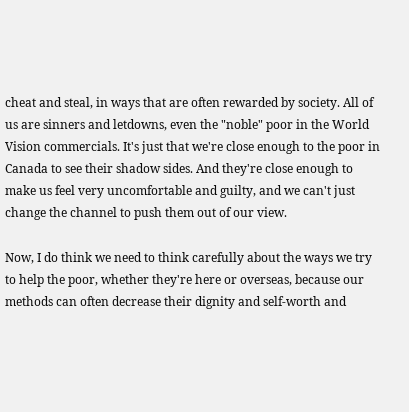cheat and steal, in ways that are often rewarded by society. All of us are sinners and letdowns, even the "noble" poor in the World Vision commercials. It's just that we're close enough to the poor in Canada to see their shadow sides. And they're close enough to make us feel very uncomfortable and guilty, and we can't just change the channel to push them out of our view.

Now, I do think we need to think carefully about the ways we try to help the poor, whether they're here or overseas, because our methods can often decrease their dignity and self-worth and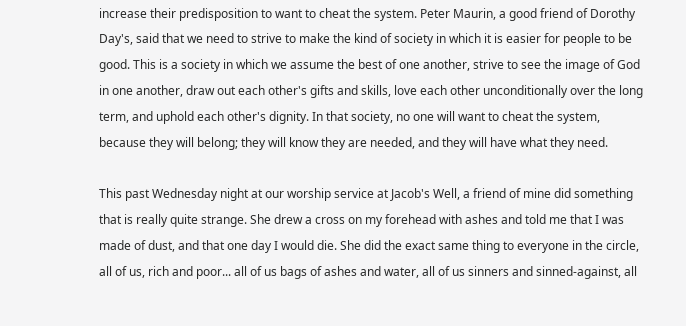increase their predisposition to want to cheat the system. Peter Maurin, a good friend of Dorothy Day's, said that we need to strive to make the kind of society in which it is easier for people to be good. This is a society in which we assume the best of one another, strive to see the image of God in one another, draw out each other's gifts and skills, love each other unconditionally over the long term, and uphold each other's dignity. In that society, no one will want to cheat the system, because they will belong; they will know they are needed, and they will have what they need.

This past Wednesday night at our worship service at Jacob's Well, a friend of mine did something that is really quite strange. She drew a cross on my forehead with ashes and told me that I was made of dust, and that one day I would die. She did the exact same thing to everyone in the circle, all of us, rich and poor... all of us bags of ashes and water, all of us sinners and sinned-against, all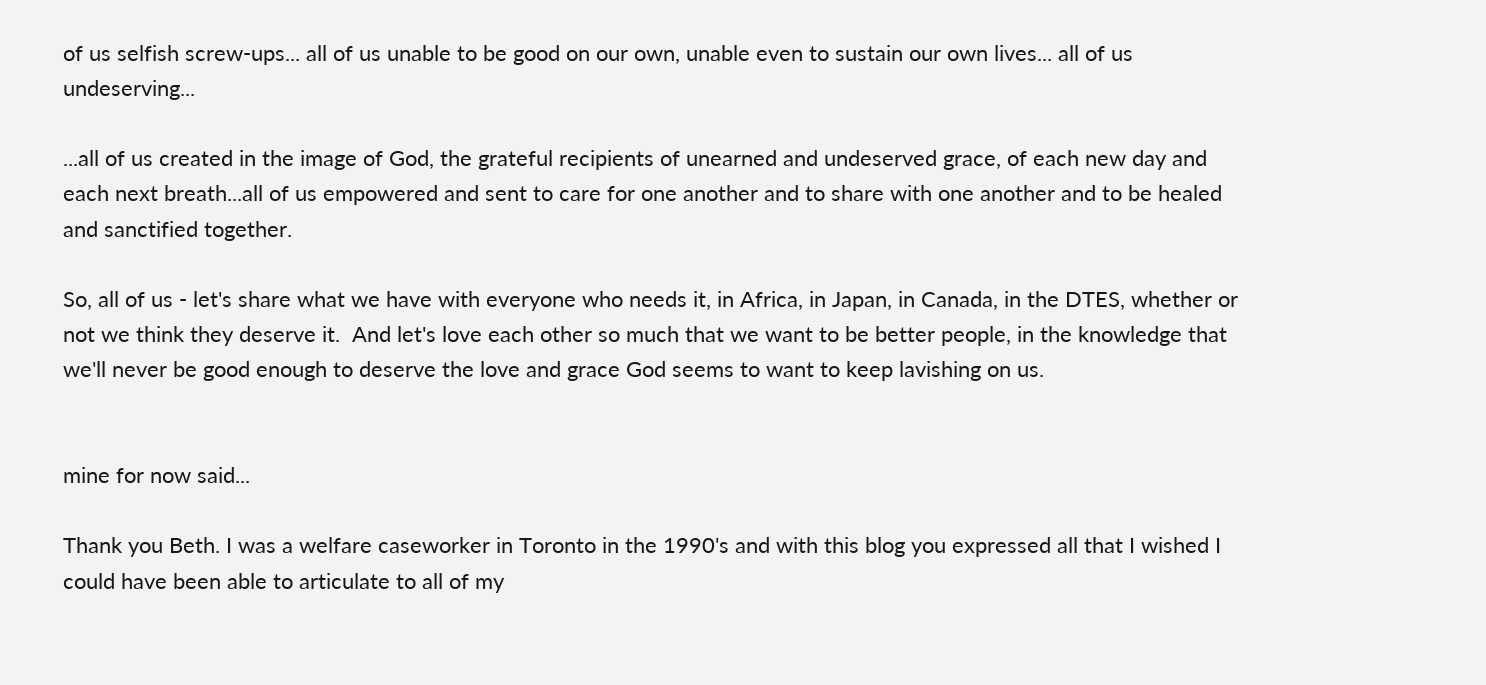of us selfish screw-ups... all of us unable to be good on our own, unable even to sustain our own lives... all of us undeserving...

...all of us created in the image of God, the grateful recipients of unearned and undeserved grace, of each new day and each next breath...all of us empowered and sent to care for one another and to share with one another and to be healed and sanctified together.

So, all of us - let's share what we have with everyone who needs it, in Africa, in Japan, in Canada, in the DTES, whether or not we think they deserve it.  And let's love each other so much that we want to be better people, in the knowledge that we'll never be good enough to deserve the love and grace God seems to want to keep lavishing on us.


mine for now said...

Thank you Beth. I was a welfare caseworker in Toronto in the 1990's and with this blog you expressed all that I wished I could have been able to articulate to all of my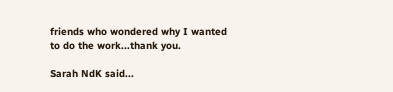friends who wondered why I wanted to do the work...thank you.

Sarah NdK said...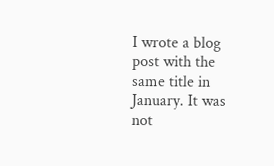I wrote a blog post with the same title in January. It was not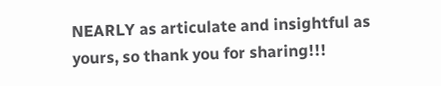NEARLY as articulate and insightful as yours, so thank you for sharing!!!